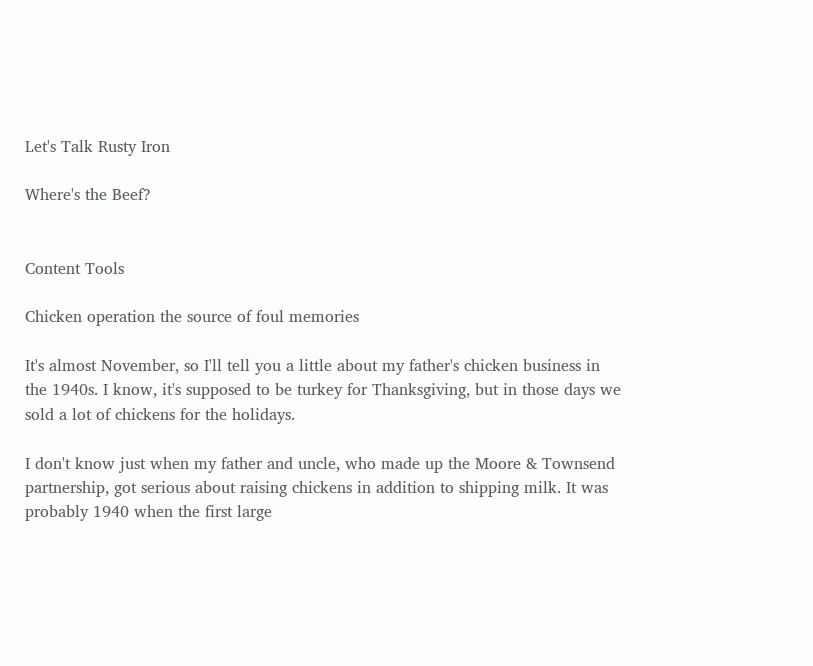Let's Talk Rusty Iron

Where's the Beef?


Content Tools

Chicken operation the source of foul memories

It's almost November, so I'll tell you a little about my father's chicken business in the 1940s. I know, it's supposed to be turkey for Thanksgiving, but in those days we sold a lot of chickens for the holidays.

I don't know just when my father and uncle, who made up the Moore & Townsend partnership, got serious about raising chickens in addition to shipping milk. It was probably 1940 when the first large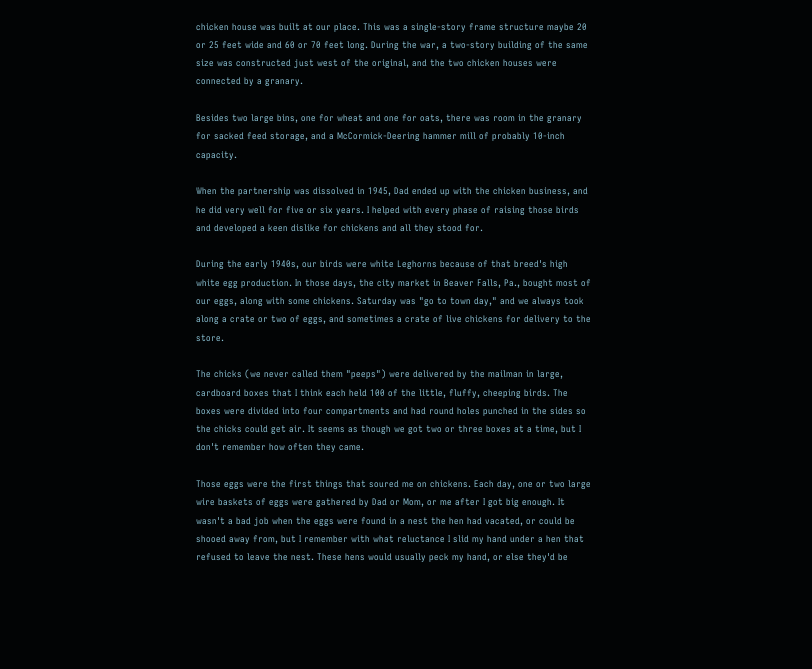chicken house was built at our place. This was a single-story frame structure maybe 20 or 25 feet wide and 60 or 70 feet long. During the war, a two-story building of the same size was constructed just west of the original, and the two chicken houses were connected by a granary.

Besides two large bins, one for wheat and one for oats, there was room in the granary for sacked feed storage, and a McCormick-Deering hammer mill of probably 10-inch capacity.

When the partnership was dissolved in 1945, Dad ended up with the chicken business, and he did very well for five or six years. I helped with every phase of raising those birds and developed a keen dislike for chickens and all they stood for.

During the early 1940s, our birds were white Leghorns because of that breed's high white egg production. In those days, the city market in Beaver Falls, Pa., bought most of our eggs, along with some chickens. Saturday was "go to town day," and we always took along a crate or two of eggs, and sometimes a crate of live chickens for delivery to the store.

The chicks (we never called them "peeps") were delivered by the mailman in large, cardboard boxes that I think each held 100 of the little, fluffy, cheeping birds. The boxes were divided into four compartments and had round holes punched in the sides so the chicks could get air. It seems as though we got two or three boxes at a time, but I don't remember how often they came.

Those eggs were the first things that soured me on chickens. Each day, one or two large wire baskets of eggs were gathered by Dad or Mom, or me after I got big enough. It wasn't a bad job when the eggs were found in a nest the hen had vacated, or could be shooed away from, but I remember with what reluctance I slid my hand under a hen that refused to leave the nest. These hens would usually peck my hand, or else they'd be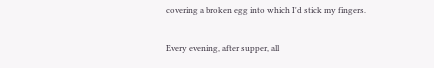covering a broken egg into which I'd stick my fingers.

Every evening, after supper, all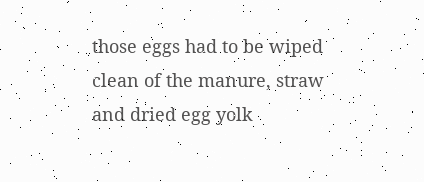those eggs had to be wiped clean of the manure, straw and dried egg yolk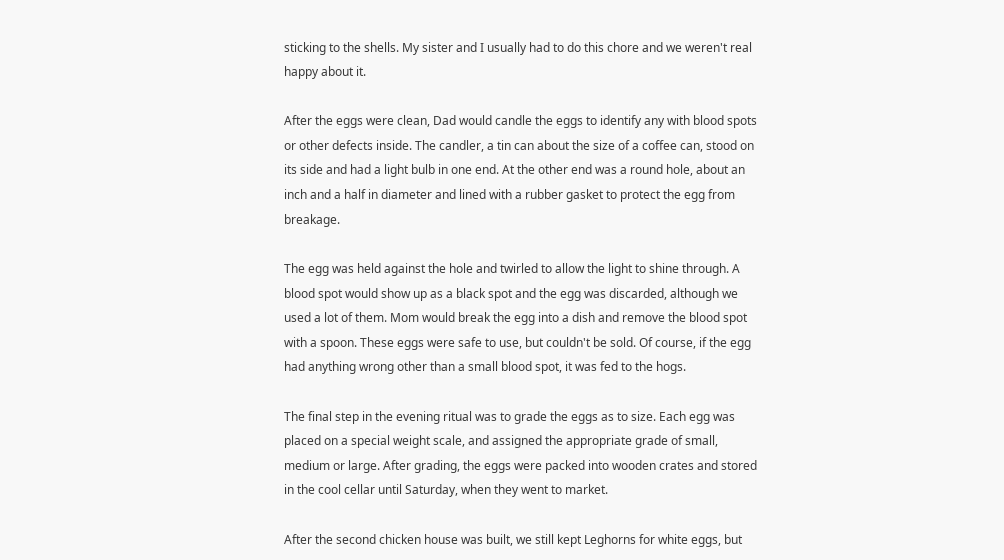sticking to the shells. My sister and I usually had to do this chore and we weren't real happy about it.

After the eggs were clean, Dad would candle the eggs to identify any with blood spots or other defects inside. The candler, a tin can about the size of a coffee can, stood on its side and had a light bulb in one end. At the other end was a round hole, about an inch and a half in diameter and lined with a rubber gasket to protect the egg from breakage.

The egg was held against the hole and twirled to allow the light to shine through. A blood spot would show up as a black spot and the egg was discarded, although we used a lot of them. Mom would break the egg into a dish and remove the blood spot with a spoon. These eggs were safe to use, but couldn't be sold. Of course, if the egg had anything wrong other than a small blood spot, it was fed to the hogs.

The final step in the evening ritual was to grade the eggs as to size. Each egg was placed on a special weight scale, and assigned the appropriate grade of small, medium or large. After grading, the eggs were packed into wooden crates and stored in the cool cellar until Saturday, when they went to market.

After the second chicken house was built, we still kept Leghorns for white eggs, but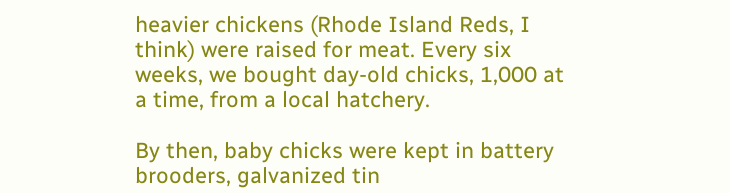heavier chickens (Rhode Island Reds, I think) were raised for meat. Every six weeks, we bought day-old chicks, 1,000 at a time, from a local hatchery.

By then, baby chicks were kept in battery brooders, galvanized tin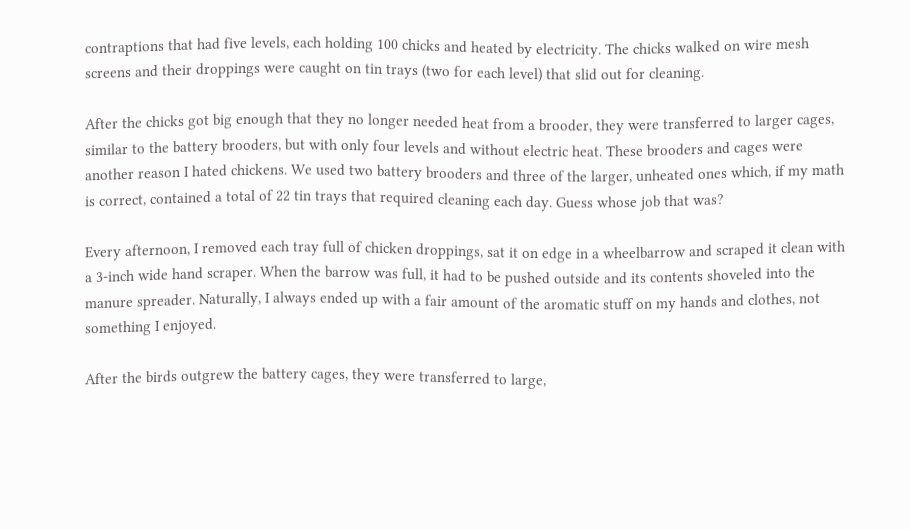contraptions that had five levels, each holding 100 chicks and heated by electricity. The chicks walked on wire mesh screens and their droppings were caught on tin trays (two for each level) that slid out for cleaning.

After the chicks got big enough that they no longer needed heat from a brooder, they were transferred to larger cages, similar to the battery brooders, but with only four levels and without electric heat. These brooders and cages were another reason I hated chickens. We used two battery brooders and three of the larger, unheated ones which, if my math is correct, contained a total of 22 tin trays that required cleaning each day. Guess whose job that was?

Every afternoon, I removed each tray full of chicken droppings, sat it on edge in a wheelbarrow and scraped it clean with a 3-inch wide hand scraper. When the barrow was full, it had to be pushed outside and its contents shoveled into the manure spreader. Naturally, I always ended up with a fair amount of the aromatic stuff on my hands and clothes, not something I enjoyed.

After the birds outgrew the battery cages, they were transferred to large,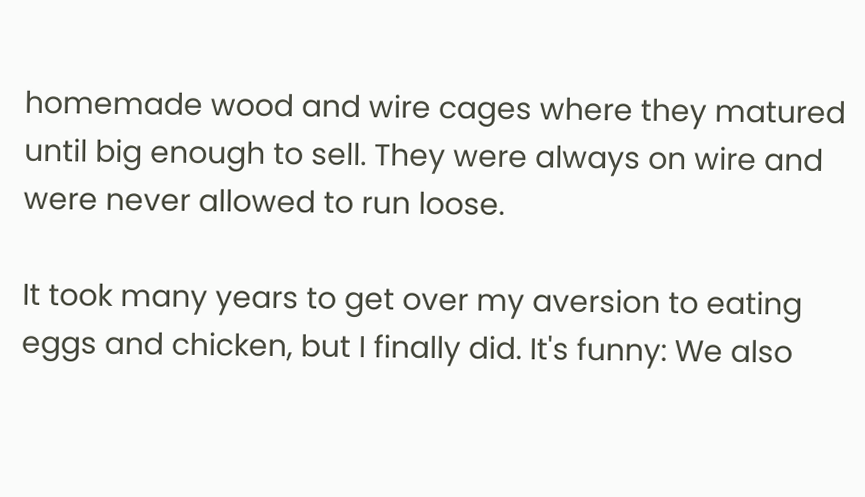homemade wood and wire cages where they matured until big enough to sell. They were always on wire and were never allowed to run loose.

It took many years to get over my aversion to eating eggs and chicken, but I finally did. It's funny: We also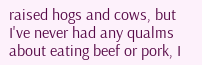raised hogs and cows, but I've never had any qualms about eating beef or pork, I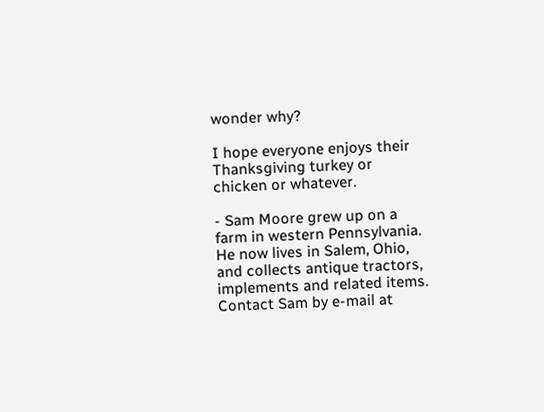wonder why?

I hope everyone enjoys their Thanksgiving turkey or chicken or whatever.

- Sam Moore grew up on a farm in western Pennsylvania. He now lives in Salem, Ohio, and collects antique tractors, implements and related items. Contact Sam by e-mail at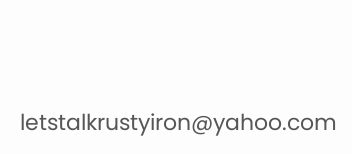letstalkrustyiron@yahoo.com